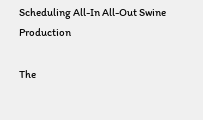Scheduling All-In All-Out Swine Production

The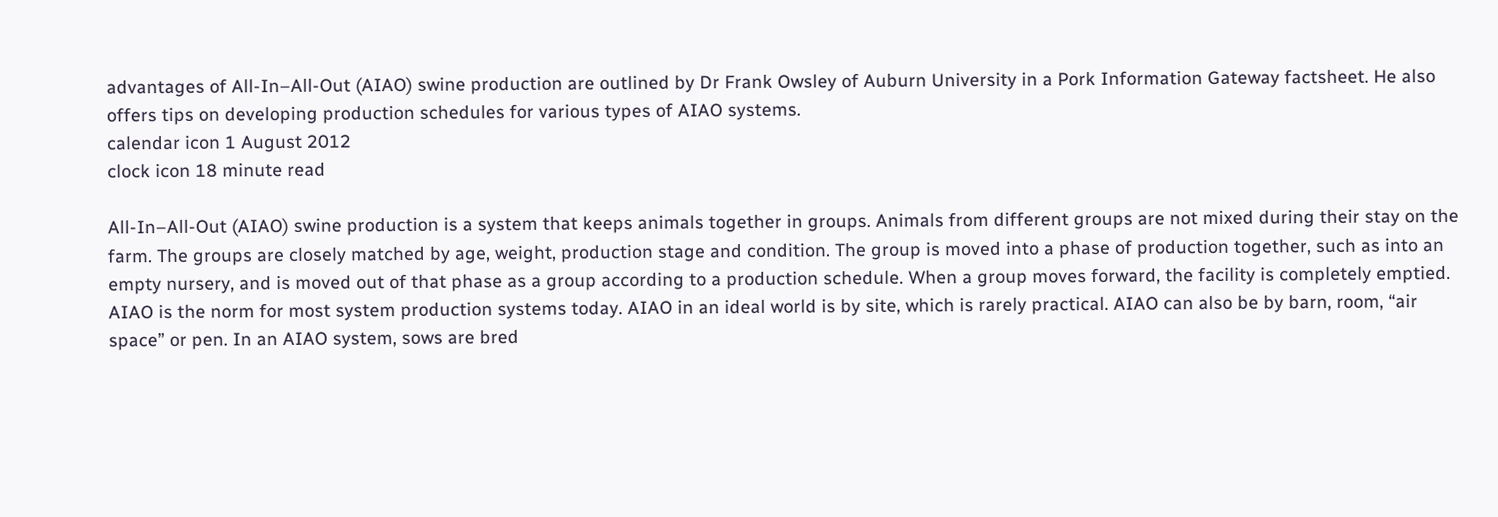advantages of All-In–All-Out (AIAO) swine production are outlined by Dr Frank Owsley of Auburn University in a Pork Information Gateway factsheet. He also offers tips on developing production schedules for various types of AIAO systems.
calendar icon 1 August 2012
clock icon 18 minute read

All-In–All-Out (AIAO) swine production is a system that keeps animals together in groups. Animals from different groups are not mixed during their stay on the farm. The groups are closely matched by age, weight, production stage and condition. The group is moved into a phase of production together, such as into an empty nursery, and is moved out of that phase as a group according to a production schedule. When a group moves forward, the facility is completely emptied. AIAO is the norm for most system production systems today. AIAO in an ideal world is by site, which is rarely practical. AIAO can also be by barn, room, “air space” or pen. In an AIAO system, sows are bred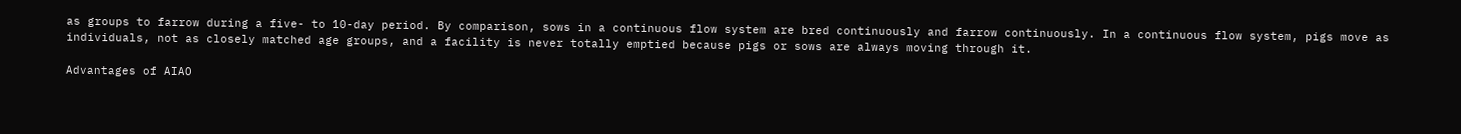as groups to farrow during a five- to 10-day period. By comparison, sows in a continuous flow system are bred continuously and farrow continuously. In a continuous flow system, pigs move as individuals, not as closely matched age groups, and a facility is never totally emptied because pigs or sows are always moving through it.

Advantages of AIAO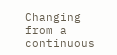Changing from a continuous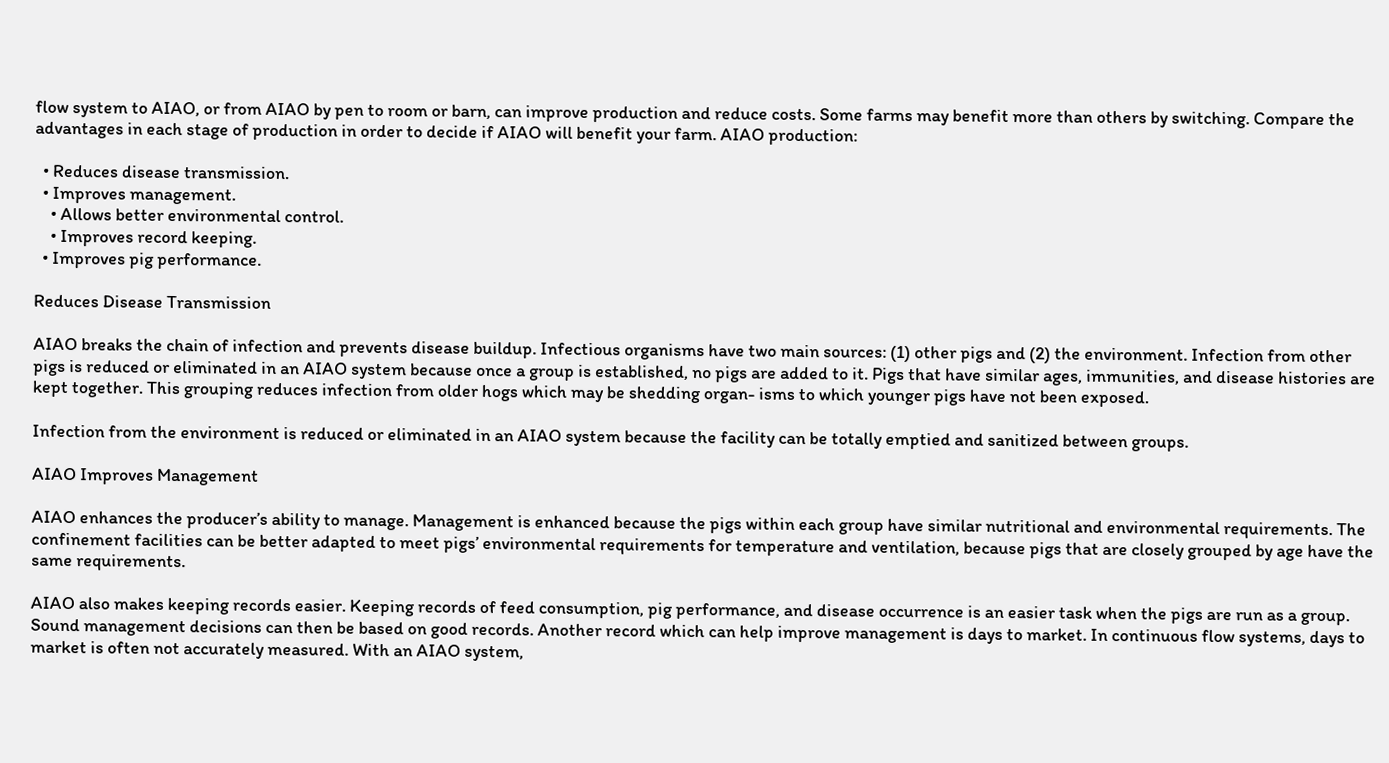flow system to AIAO, or from AIAO by pen to room or barn, can improve production and reduce costs. Some farms may benefit more than others by switching. Compare the advantages in each stage of production in order to decide if AIAO will benefit your farm. AIAO production:

  • Reduces disease transmission.
  • Improves management.
    • Allows better environmental control.
    • Improves record keeping.
  • Improves pig performance.

Reduces Disease Transmission

AIAO breaks the chain of infection and prevents disease buildup. Infectious organisms have two main sources: (1) other pigs and (2) the environment. Infection from other pigs is reduced or eliminated in an AIAO system because once a group is established, no pigs are added to it. Pigs that have similar ages, immunities, and disease histories are kept together. This grouping reduces infection from older hogs which may be shedding organ- isms to which younger pigs have not been exposed.

Infection from the environment is reduced or eliminated in an AIAO system because the facility can be totally emptied and sanitized between groups.

AIAO Improves Management

AIAO enhances the producer’s ability to manage. Management is enhanced because the pigs within each group have similar nutritional and environmental requirements. The confinement facilities can be better adapted to meet pigs’ environmental requirements for temperature and ventilation, because pigs that are closely grouped by age have the same requirements.

AIAO also makes keeping records easier. Keeping records of feed consumption, pig performance, and disease occurrence is an easier task when the pigs are run as a group. Sound management decisions can then be based on good records. Another record which can help improve management is days to market. In continuous flow systems, days to market is often not accurately measured. With an AIAO system,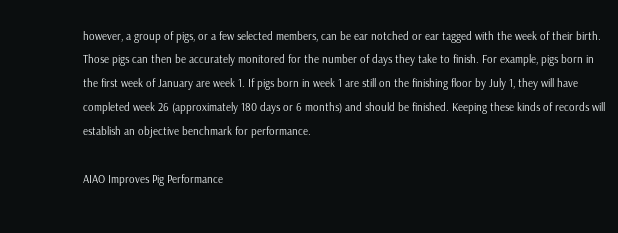however, a group of pigs, or a few selected members, can be ear notched or ear tagged with the week of their birth. Those pigs can then be accurately monitored for the number of days they take to finish. For example, pigs born in the first week of January are week 1. If pigs born in week 1 are still on the finishing floor by July 1, they will have completed week 26 (approximately 180 days or 6 months) and should be finished. Keeping these kinds of records will establish an objective benchmark for performance.

AIAO Improves Pig Performance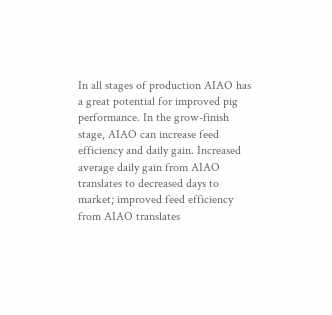In all stages of production AIAO has a great potential for improved pig performance. In the grow-finish stage, AIAO can increase feed efficiency and daily gain. Increased average daily gain from AIAO translates to decreased days to market; improved feed efficiency from AIAO translates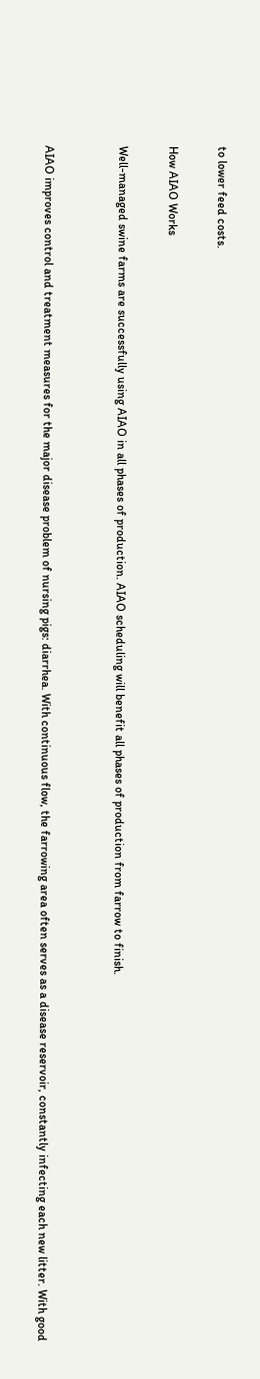to lower feed costs.

How AIAO Works

Well-managed swine farms are successfully using AIAO in all phases of production. AIAO scheduling will benefit all phases of production from farrow to finish.


AIAO improves control and treatment measures for the major disease problem of nursing pigs: diarrhea. With continuous flow, the farrowing area often serves as a disease reservoir, constantly infecting each new litter. With good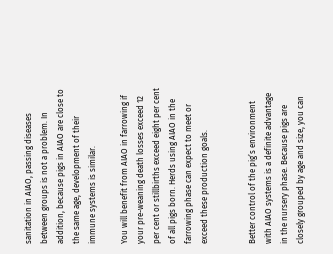sanitation in AIAO, passing diseases between groups is not a problem. In addition, because pigs in AIAO are close to the same age, development of their immune systems is similar.

You will benefit from AIAO in farrowing if your pre-weaning death losses exceed 12 per cent or stillbirths exceed eight per cent of all pigs born. Herds using AIAO in the farrowing phase can expect to meet or exceed these production goals.


Better control of the pig’s environment with AIAO systems is a definite advantage in the nursery phase. Because pigs are closely grouped by age and size, you can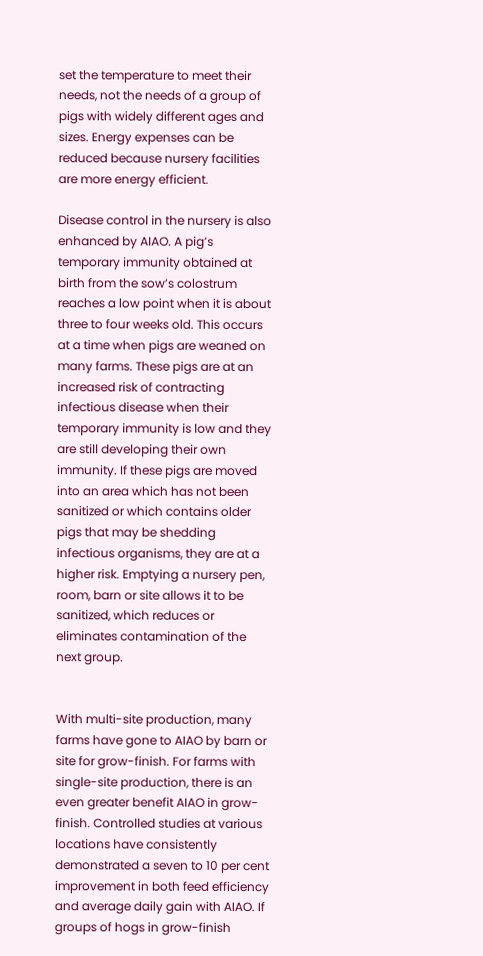set the temperature to meet their needs, not the needs of a group of pigs with widely different ages and sizes. Energy expenses can be reduced because nursery facilities are more energy efficient.

Disease control in the nursery is also enhanced by AIAO. A pig’s temporary immunity obtained at birth from the sow’s colostrum reaches a low point when it is about three to four weeks old. This occurs at a time when pigs are weaned on many farms. These pigs are at an increased risk of contracting infectious disease when their temporary immunity is low and they are still developing their own immunity. If these pigs are moved into an area which has not been sanitized or which contains older pigs that may be shedding infectious organisms, they are at a higher risk. Emptying a nursery pen, room, barn or site allows it to be sanitized, which reduces or eliminates contamination of the next group.


With multi-site production, many farms have gone to AIAO by barn or site for grow-finish. For farms with single-site production, there is an even greater benefit AIAO in grow-finish. Controlled studies at various locations have consistently demonstrated a seven to 10 per cent improvement in both feed efficiency and average daily gain with AIAO. If groups of hogs in grow-finish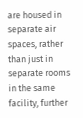are housed in separate air spaces, rather than just in separate rooms in the same facility, further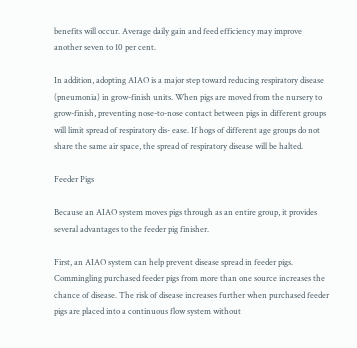benefits will occur. Average daily gain and feed efficiency may improve another seven to 10 per cent.

In addition, adopting AIAO is a major step toward reducing respiratory disease (pneumonia) in grow-finish units. When pigs are moved from the nursery to grow-finish, preventing nose-to-nose contact between pigs in different groups will limit spread of respiratory dis- ease. If hogs of different age groups do not share the same air space, the spread of respiratory disease will be halted.

Feeder Pigs

Because an AIAO system moves pigs through as an entire group, it provides several advantages to the feeder pig finisher.

First, an AIAO system can help prevent disease spread in feeder pigs. Commingling purchased feeder pigs from more than one source increases the chance of disease. The risk of disease increases further when purchased feeder pigs are placed into a continuous flow system without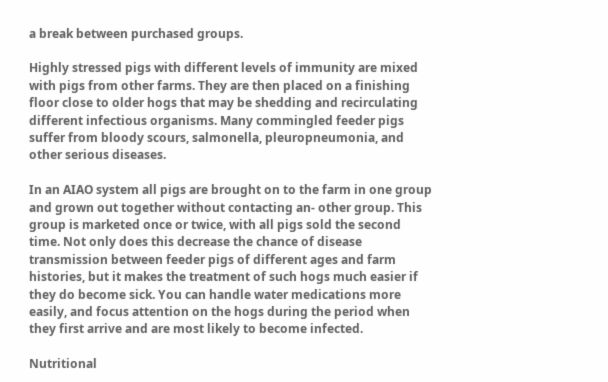a break between purchased groups.

Highly stressed pigs with different levels of immunity are mixed with pigs from other farms. They are then placed on a finishing floor close to older hogs that may be shedding and recirculating different infectious organisms. Many commingled feeder pigs suffer from bloody scours, salmonella, pleuropneumonia, and other serious diseases.

In an AIAO system all pigs are brought on to the farm in one group and grown out together without contacting an- other group. This group is marketed once or twice, with all pigs sold the second time. Not only does this decrease the chance of disease transmission between feeder pigs of different ages and farm histories, but it makes the treatment of such hogs much easier if they do become sick. You can handle water medications more easily, and focus attention on the hogs during the period when they first arrive and are most likely to become infected.

Nutritional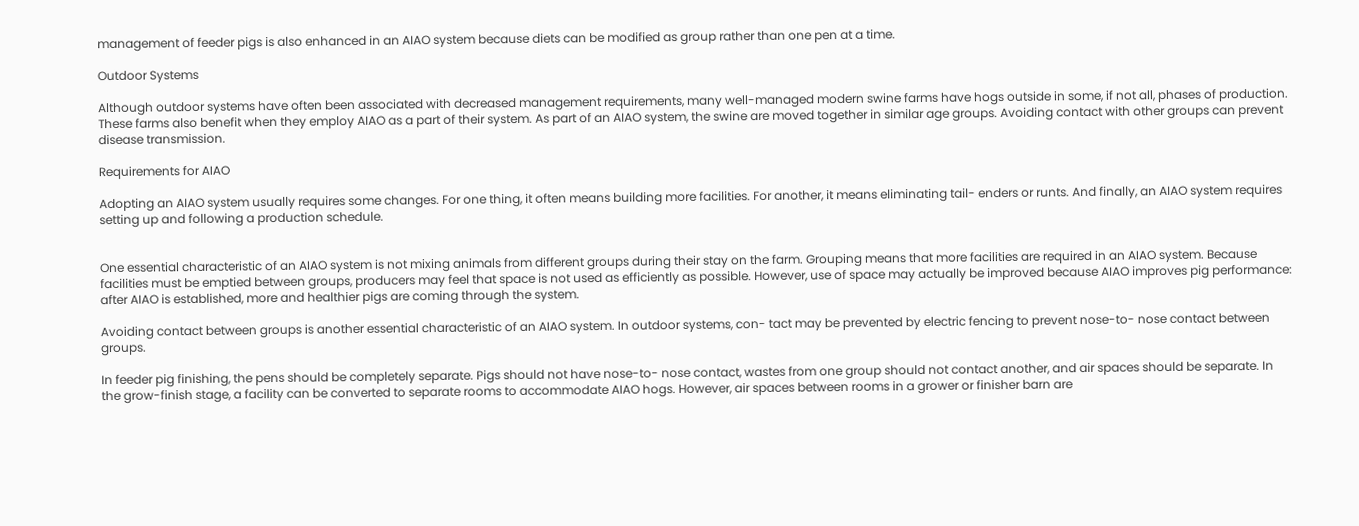management of feeder pigs is also enhanced in an AIAO system because diets can be modified as group rather than one pen at a time.

Outdoor Systems

Although outdoor systems have often been associated with decreased management requirements, many well-managed modern swine farms have hogs outside in some, if not all, phases of production. These farms also benefit when they employ AIAO as a part of their system. As part of an AIAO system, the swine are moved together in similar age groups. Avoiding contact with other groups can prevent disease transmission.

Requirements for AIAO

Adopting an AIAO system usually requires some changes. For one thing, it often means building more facilities. For another, it means eliminating tail- enders or runts. And finally, an AIAO system requires setting up and following a production schedule.


One essential characteristic of an AIAO system is not mixing animals from different groups during their stay on the farm. Grouping means that more facilities are required in an AIAO system. Because facilities must be emptied between groups, producers may feel that space is not used as efficiently as possible. However, use of space may actually be improved because AIAO improves pig performance: after AIAO is established, more and healthier pigs are coming through the system.

Avoiding contact between groups is another essential characteristic of an AIAO system. In outdoor systems, con- tact may be prevented by electric fencing to prevent nose-to- nose contact between groups.

In feeder pig finishing, the pens should be completely separate. Pigs should not have nose-to- nose contact, wastes from one group should not contact another, and air spaces should be separate. In the grow-finish stage, a facility can be converted to separate rooms to accommodate AIAO hogs. However, air spaces between rooms in a grower or finisher barn are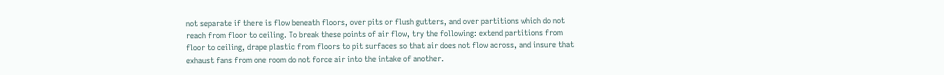not separate if there is flow beneath floors, over pits or flush gutters, and over partitions which do not reach from floor to ceiling. To break these points of air flow, try the following: extend partitions from floor to ceiling, drape plastic from floors to pit surfaces so that air does not flow across, and insure that exhaust fans from one room do not force air into the intake of another.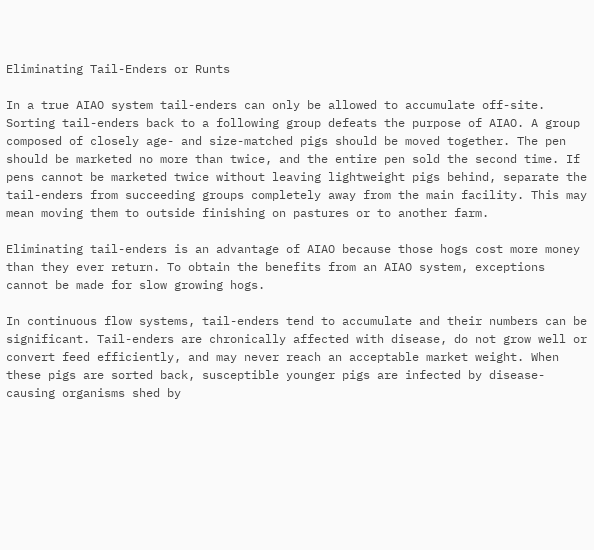Eliminating Tail-Enders or Runts

In a true AIAO system tail-enders can only be allowed to accumulate off-site. Sorting tail-enders back to a following group defeats the purpose of AIAO. A group composed of closely age- and size-matched pigs should be moved together. The pen should be marketed no more than twice, and the entire pen sold the second time. If pens cannot be marketed twice without leaving lightweight pigs behind, separate the tail-enders from succeeding groups completely away from the main facility. This may mean moving them to outside finishing on pastures or to another farm.

Eliminating tail-enders is an advantage of AIAO because those hogs cost more money than they ever return. To obtain the benefits from an AIAO system, exceptions cannot be made for slow growing hogs.

In continuous flow systems, tail-enders tend to accumulate and their numbers can be significant. Tail-enders are chronically affected with disease, do not grow well or convert feed efficiently, and may never reach an acceptable market weight. When these pigs are sorted back, susceptible younger pigs are infected by disease-causing organisms shed by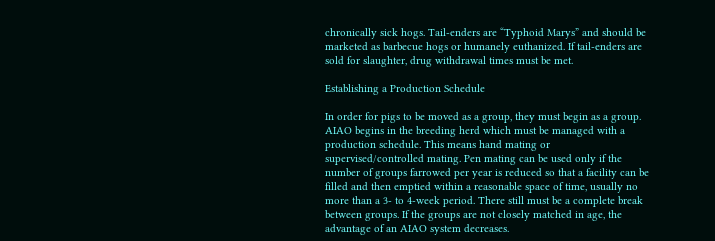chronically sick hogs. Tail-enders are “Typhoid Marys” and should be marketed as barbecue hogs or humanely euthanized. If tail-enders are sold for slaughter, drug withdrawal times must be met.

Establishing a Production Schedule

In order for pigs to be moved as a group, they must begin as a group. AIAO begins in the breeding herd which must be managed with a production schedule. This means hand mating or supervised/controlled mating. Pen mating can be used only if the number of groups farrowed per year is reduced so that a facility can be filled and then emptied within a reasonable space of time, usually no more than a 3- to 4-week period. There still must be a complete break between groups. If the groups are not closely matched in age, the advantage of an AIAO system decreases.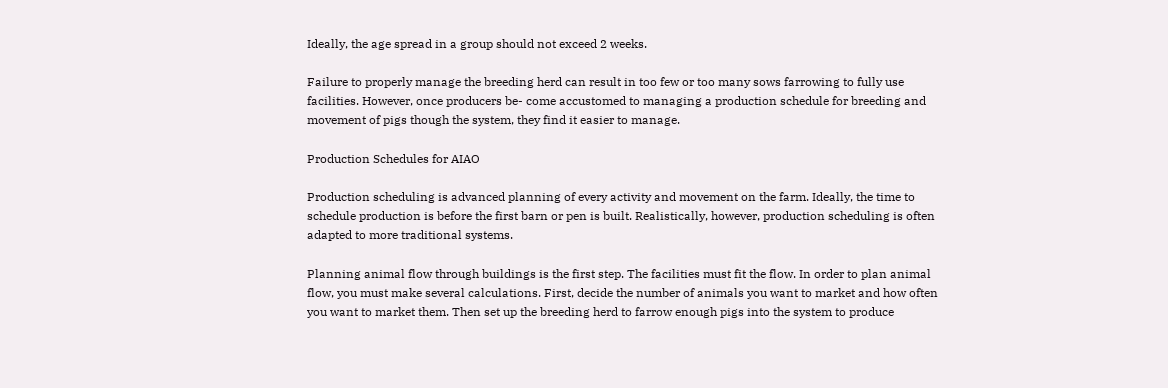Ideally, the age spread in a group should not exceed 2 weeks.

Failure to properly manage the breeding herd can result in too few or too many sows farrowing to fully use facilities. However, once producers be- come accustomed to managing a production schedule for breeding and movement of pigs though the system, they find it easier to manage.

Production Schedules for AIAO

Production scheduling is advanced planning of every activity and movement on the farm. Ideally, the time to schedule production is before the first barn or pen is built. Realistically, however, production scheduling is often adapted to more traditional systems.

Planning animal flow through buildings is the first step. The facilities must fit the flow. In order to plan animal flow, you must make several calculations. First, decide the number of animals you want to market and how often you want to market them. Then set up the breeding herd to farrow enough pigs into the system to produce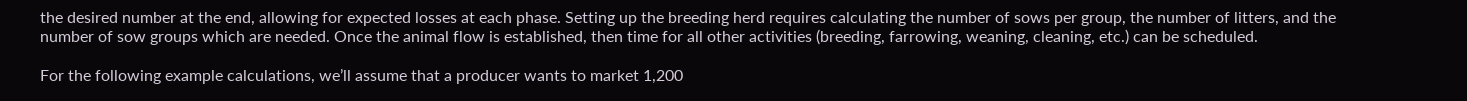the desired number at the end, allowing for expected losses at each phase. Setting up the breeding herd requires calculating the number of sows per group, the number of litters, and the number of sow groups which are needed. Once the animal flow is established, then time for all other activities (breeding, farrowing, weaning, cleaning, etc.) can be scheduled.

For the following example calculations, we’ll assume that a producer wants to market 1,200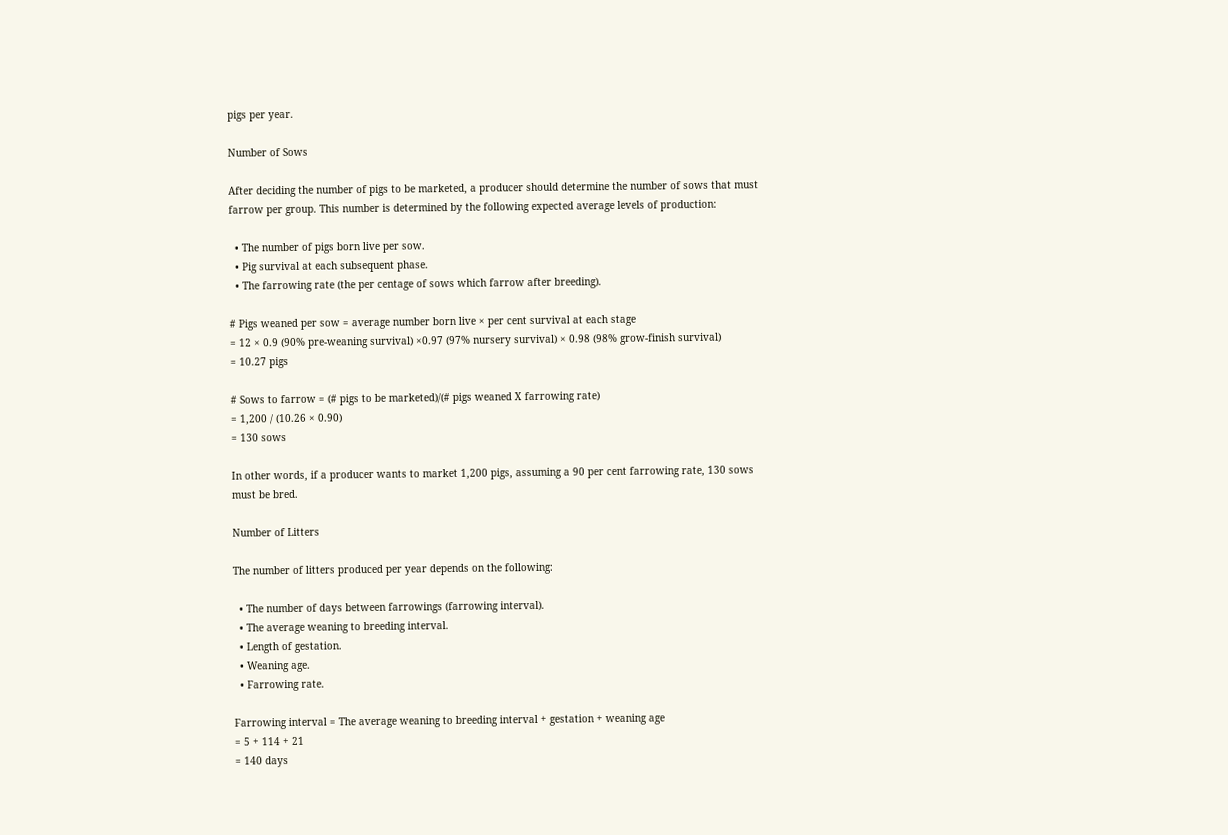pigs per year.

Number of Sows

After deciding the number of pigs to be marketed, a producer should determine the number of sows that must farrow per group. This number is determined by the following expected average levels of production:

  • The number of pigs born live per sow.
  • Pig survival at each subsequent phase.
  • The farrowing rate (the per centage of sows which farrow after breeding).

# Pigs weaned per sow = average number born live × per cent survival at each stage
= 12 × 0.9 (90% pre-weaning survival) ×0.97 (97% nursery survival) × 0.98 (98% grow-finish survival)
= 10.27 pigs

# Sows to farrow = (# pigs to be marketed)/(# pigs weaned X farrowing rate)
= 1,200 / (10.26 × 0.90)
= 130 sows

In other words, if a producer wants to market 1,200 pigs, assuming a 90 per cent farrowing rate, 130 sows must be bred.

Number of Litters

The number of litters produced per year depends on the following:

  • The number of days between farrowings (farrowing interval).
  • The average weaning to breeding interval.
  • Length of gestation.
  • Weaning age.
  • Farrowing rate.

Farrowing interval = The average weaning to breeding interval + gestation + weaning age
= 5 + 114 + 21
= 140 days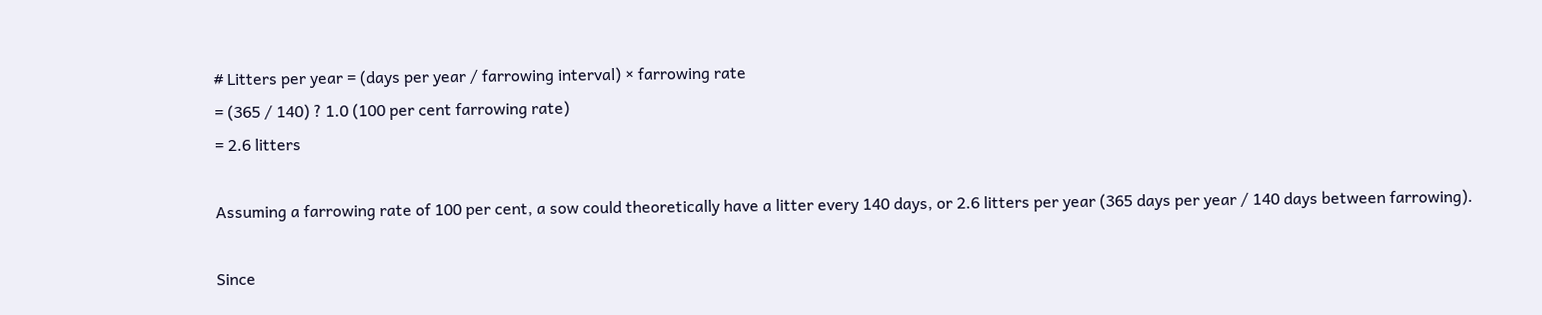# Litters per year = (days per year / farrowing interval) × farrowing rate
= (365 / 140) ? 1.0 (100 per cent farrowing rate)
= 2.6 litters

Assuming a farrowing rate of 100 per cent, a sow could theoretically have a litter every 140 days, or 2.6 litters per year (365 days per year / 140 days between farrowing).

Since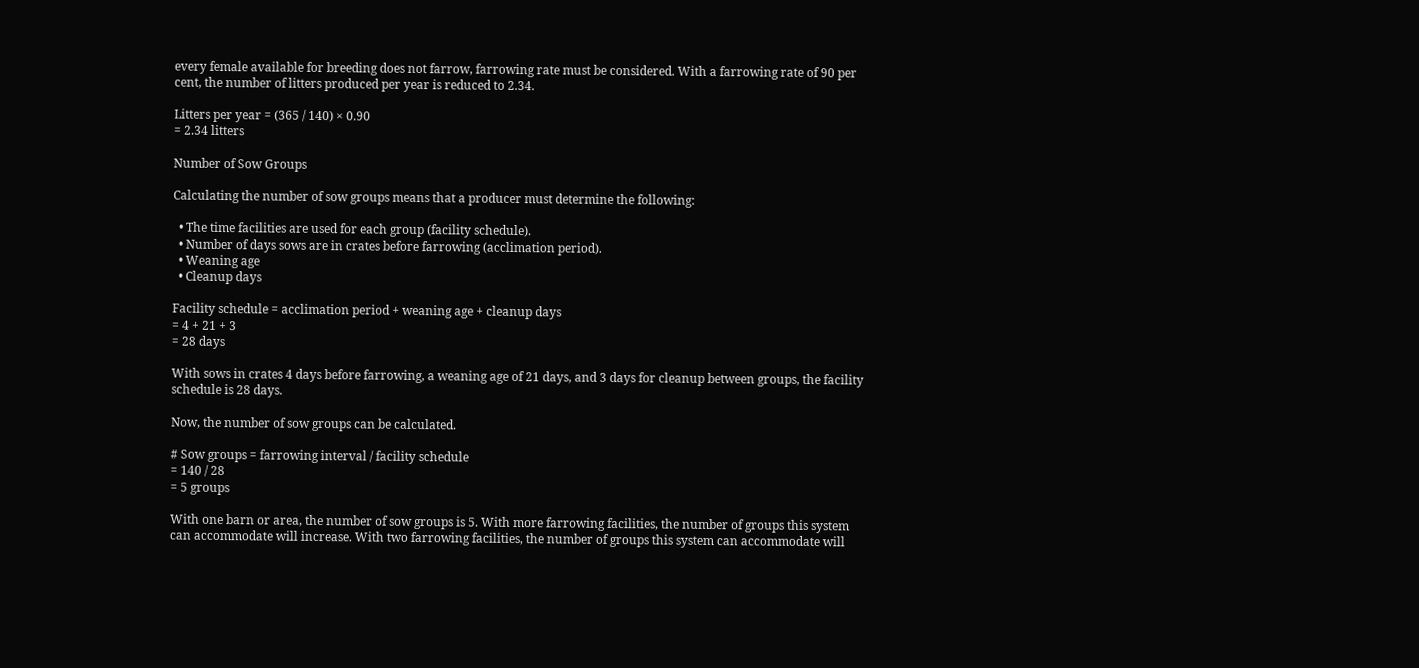every female available for breeding does not farrow, farrowing rate must be considered. With a farrowing rate of 90 per cent, the number of litters produced per year is reduced to 2.34.

Litters per year = (365 / 140) × 0.90
= 2.34 litters

Number of Sow Groups

Calculating the number of sow groups means that a producer must determine the following:

  • The time facilities are used for each group (facility schedule).
  • Number of days sows are in crates before farrowing (acclimation period).
  • Weaning age
  • Cleanup days

Facility schedule = acclimation period + weaning age + cleanup days
= 4 + 21 + 3
= 28 days

With sows in crates 4 days before farrowing, a weaning age of 21 days, and 3 days for cleanup between groups, the facility schedule is 28 days.

Now, the number of sow groups can be calculated.

# Sow groups = farrowing interval / facility schedule
= 140 / 28
= 5 groups

With one barn or area, the number of sow groups is 5. With more farrowing facilities, the number of groups this system can accommodate will increase. With two farrowing facilities, the number of groups this system can accommodate will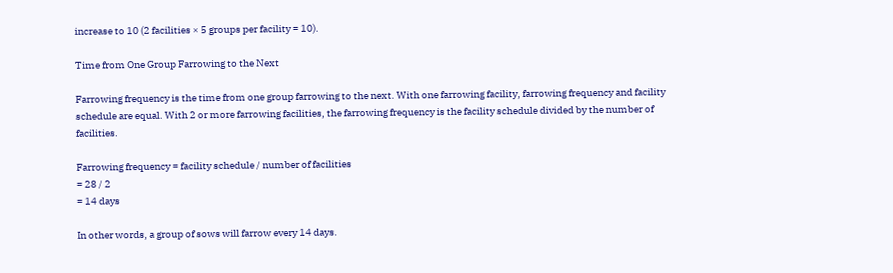increase to 10 (2 facilities × 5 groups per facility = 10).

Time from One Group Farrowing to the Next

Farrowing frequency is the time from one group farrowing to the next. With one farrowing facility, farrowing frequency and facility schedule are equal. With 2 or more farrowing facilities, the farrowing frequency is the facility schedule divided by the number of facilities.

Farrowing frequency = facility schedule / number of facilities
= 28 / 2
= 14 days

In other words, a group of sows will farrow every 14 days.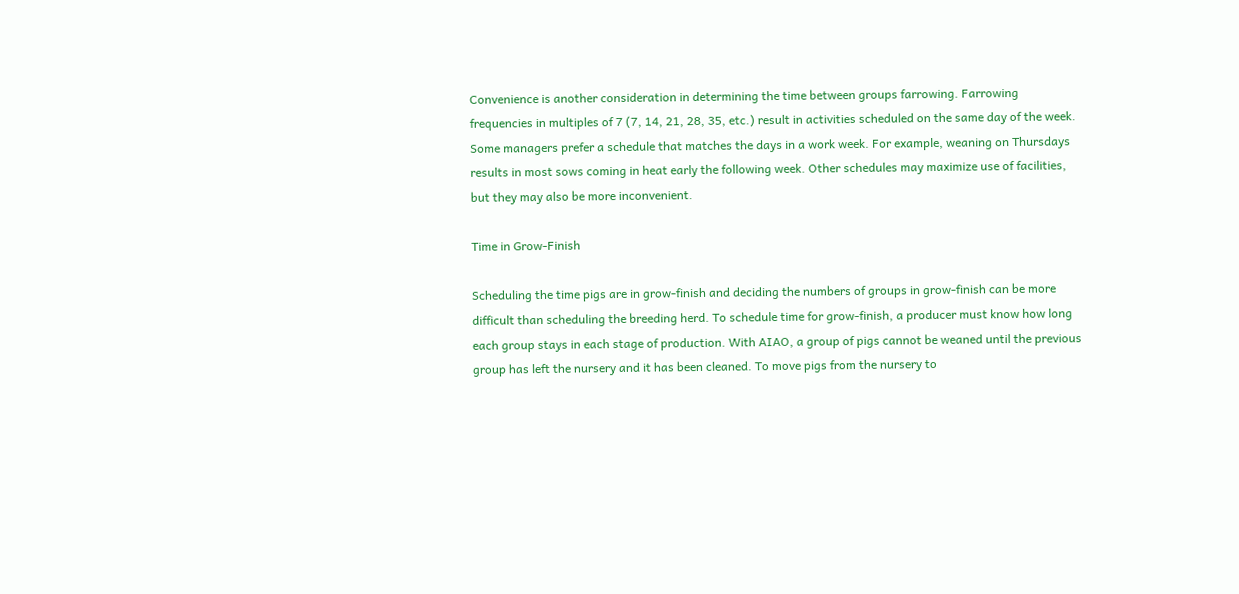Convenience is another consideration in determining the time between groups farrowing. Farrowing frequencies in multiples of 7 (7, 14, 21, 28, 35, etc.) result in activities scheduled on the same day of the week. Some managers prefer a schedule that matches the days in a work week. For example, weaning on Thursdays results in most sows coming in heat early the following week. Other schedules may maximize use of facilities, but they may also be more inconvenient.

Time in Grow-Finish

Scheduling the time pigs are in grow-finish and deciding the numbers of groups in grow-finish can be more difficult than scheduling the breeding herd. To schedule time for grow-finish, a producer must know how long each group stays in each stage of production. With AIAO, a group of pigs cannot be weaned until the previous group has left the nursery and it has been cleaned. To move pigs from the nursery to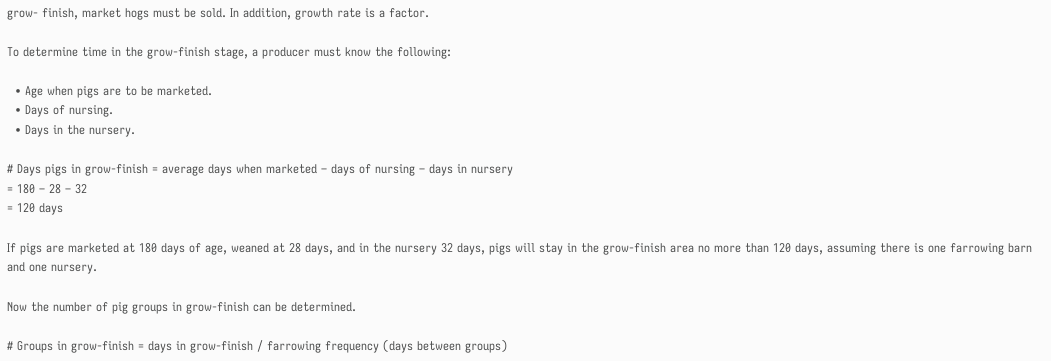grow- finish, market hogs must be sold. In addition, growth rate is a factor.

To determine time in the grow-finish stage, a producer must know the following:

  • Age when pigs are to be marketed.
  • Days of nursing.
  • Days in the nursery.

# Days pigs in grow-finish = average days when marketed – days of nursing – days in nursery
= 180 – 28 – 32
= 120 days

If pigs are marketed at 180 days of age, weaned at 28 days, and in the nursery 32 days, pigs will stay in the grow-finish area no more than 120 days, assuming there is one farrowing barn and one nursery.

Now the number of pig groups in grow-finish can be determined.

# Groups in grow-finish = days in grow-finish / farrowing frequency (days between groups)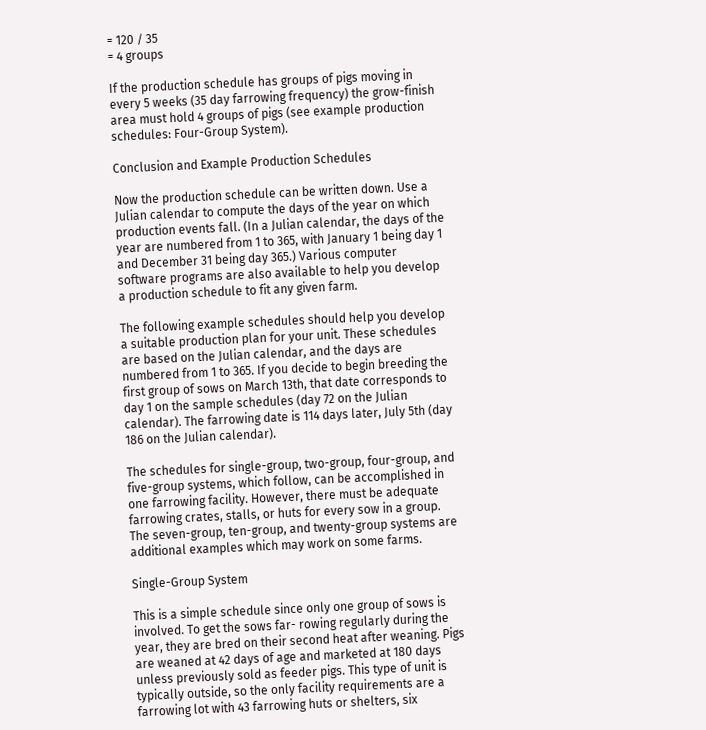= 120 / 35
= 4 groups

If the production schedule has groups of pigs moving in every 5 weeks (35 day farrowing frequency) the grow-finish area must hold 4 groups of pigs (see example production schedules: Four-Group System).

Conclusion and Example Production Schedules

Now the production schedule can be written down. Use a Julian calendar to compute the days of the year on which production events fall. (In a Julian calendar, the days of the year are numbered from 1 to 365, with January 1 being day 1 and December 31 being day 365.) Various computer software programs are also available to help you develop a production schedule to fit any given farm.

The following example schedules should help you develop a suitable production plan for your unit. These schedules are based on the Julian calendar, and the days are numbered from 1 to 365. If you decide to begin breeding the first group of sows on March 13th, that date corresponds to day 1 on the sample schedules (day 72 on the Julian calendar). The farrowing date is 114 days later, July 5th (day 186 on the Julian calendar).

The schedules for single-group, two-group, four-group, and five-group systems, which follow, can be accomplished in one farrowing facility. However, there must be adequate farrowing crates, stalls, or huts for every sow in a group. The seven-group, ten-group, and twenty-group systems are additional examples which may work on some farms.

Single-Group System

This is a simple schedule since only one group of sows is involved. To get the sows far- rowing regularly during the year, they are bred on their second heat after weaning. Pigs are weaned at 42 days of age and marketed at 180 days unless previously sold as feeder pigs. This type of unit is typically outside, so the only facility requirements are a farrowing lot with 43 farrowing huts or shelters, six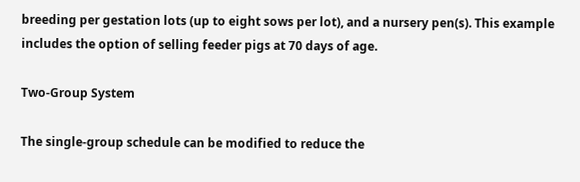breeding per gestation lots (up to eight sows per lot), and a nursery pen(s). This example includes the option of selling feeder pigs at 70 days of age.

Two-Group System

The single-group schedule can be modified to reduce the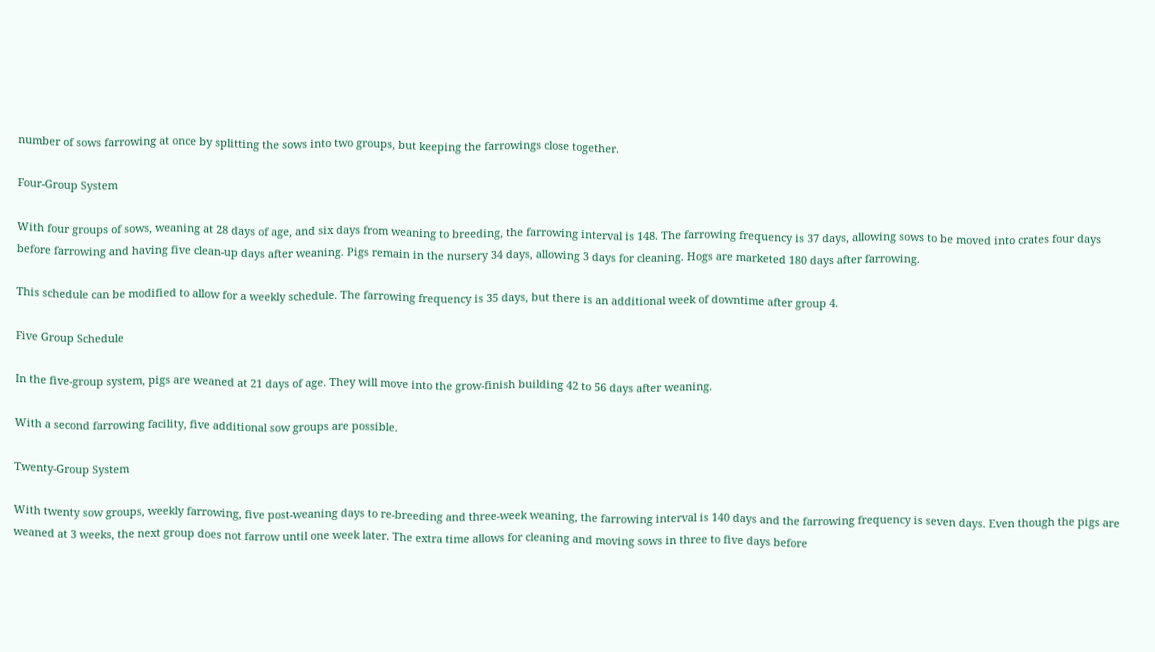number of sows farrowing at once by splitting the sows into two groups, but keeping the farrowings close together.

Four-Group System

With four groups of sows, weaning at 28 days of age, and six days from weaning to breeding, the farrowing interval is 148. The farrowing frequency is 37 days, allowing sows to be moved into crates four days before farrowing and having five clean-up days after weaning. Pigs remain in the nursery 34 days, allowing 3 days for cleaning. Hogs are marketed 180 days after farrowing.

This schedule can be modified to allow for a weekly schedule. The farrowing frequency is 35 days, but there is an additional week of downtime after group 4.

Five Group Schedule

In the five-group system, pigs are weaned at 21 days of age. They will move into the grow-finish building 42 to 56 days after weaning.

With a second farrowing facility, five additional sow groups are possible.

Twenty-Group System

With twenty sow groups, weekly farrowing, five post-weaning days to re-breeding and three-week weaning, the farrowing interval is 140 days and the farrowing frequency is seven days. Even though the pigs are weaned at 3 weeks, the next group does not farrow until one week later. The extra time allows for cleaning and moving sows in three to five days before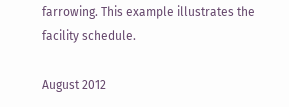farrowing. This example illustrates the facility schedule.

August 2012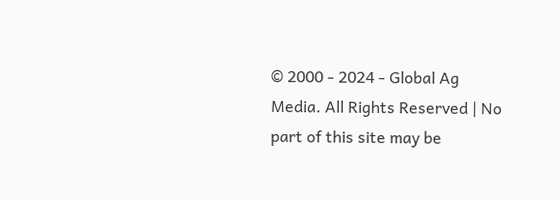© 2000 - 2024 - Global Ag Media. All Rights Reserved | No part of this site may be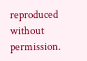reproduced without permission.